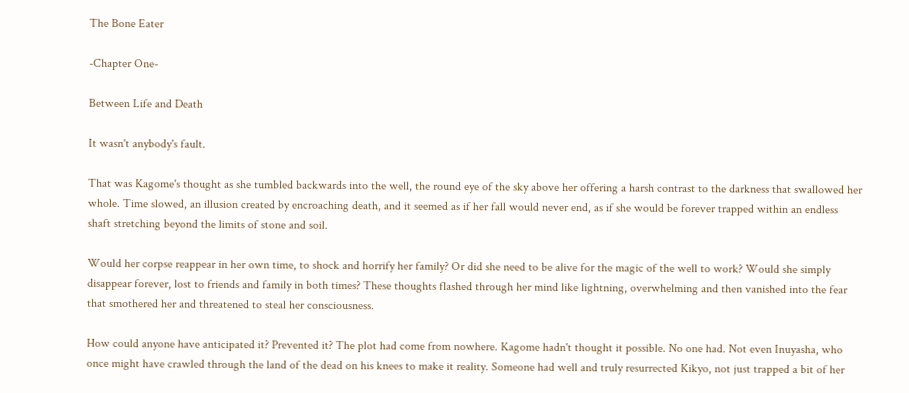The Bone Eater

-Chapter One-

Between Life and Death

It wasn't anybody's fault.

That was Kagome's thought as she tumbled backwards into the well, the round eye of the sky above her offering a harsh contrast to the darkness that swallowed her whole. Time slowed, an illusion created by encroaching death, and it seemed as if her fall would never end, as if she would be forever trapped within an endless shaft stretching beyond the limits of stone and soil.

Would her corpse reappear in her own time, to shock and horrify her family? Or did she need to be alive for the magic of the well to work? Would she simply disappear forever, lost to friends and family in both times? These thoughts flashed through her mind like lightning, overwhelming and then vanished into the fear that smothered her and threatened to steal her consciousness.

How could anyone have anticipated it? Prevented it? The plot had come from nowhere. Kagome hadn't thought it possible. No one had. Not even Inuyasha, who once might have crawled through the land of the dead on his knees to make it reality. Someone had well and truly resurrected Kikyo, not just trapped a bit of her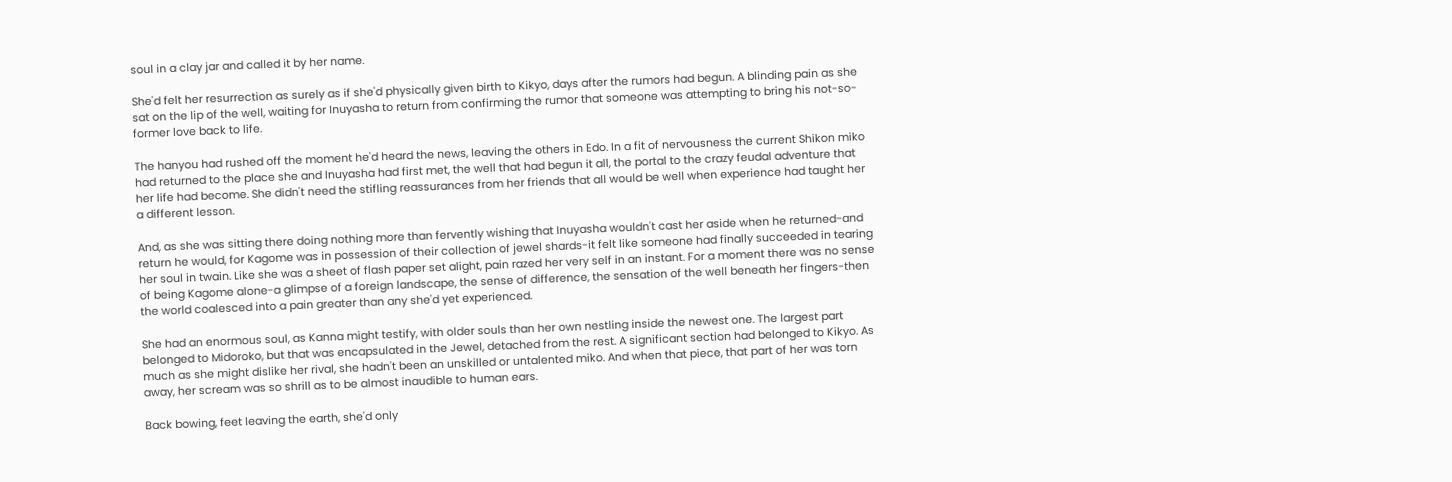soul in a clay jar and called it by her name.

She'd felt her resurrection as surely as if she'd physically given birth to Kikyo, days after the rumors had begun. A blinding pain as she sat on the lip of the well, waiting for Inuyasha to return from confirming the rumor that someone was attempting to bring his not-so-former love back to life.

The hanyou had rushed off the moment he'd heard the news, leaving the others in Edo. In a fit of nervousness the current Shikon miko had returned to the place she and Inuyasha had first met, the well that had begun it all, the portal to the crazy feudal adventure that her life had become. She didn't need the stifling reassurances from her friends that all would be well when experience had taught her a different lesson.

And, as she was sitting there doing nothing more than fervently wishing that Inuyasha wouldn't cast her aside when he returned-and return he would, for Kagome was in possession of their collection of jewel shards-it felt like someone had finally succeeded in tearing her soul in twain. Like she was a sheet of flash paper set alight, pain razed her very self in an instant. For a moment there was no sense of being Kagome alone-a glimpse of a foreign landscape, the sense of difference, the sensation of the well beneath her fingers-then the world coalesced into a pain greater than any she'd yet experienced.

She had an enormous soul, as Kanna might testify, with older souls than her own nestling inside the newest one. The largest part belonged to Midoroko, but that was encapsulated in the Jewel, detached from the rest. A significant section had belonged to Kikyo. As much as she might dislike her rival, she hadn't been an unskilled or untalented miko. And when that piece, that part of her was torn away, her scream was so shrill as to be almost inaudible to human ears.

Back bowing, feet leaving the earth, she'd only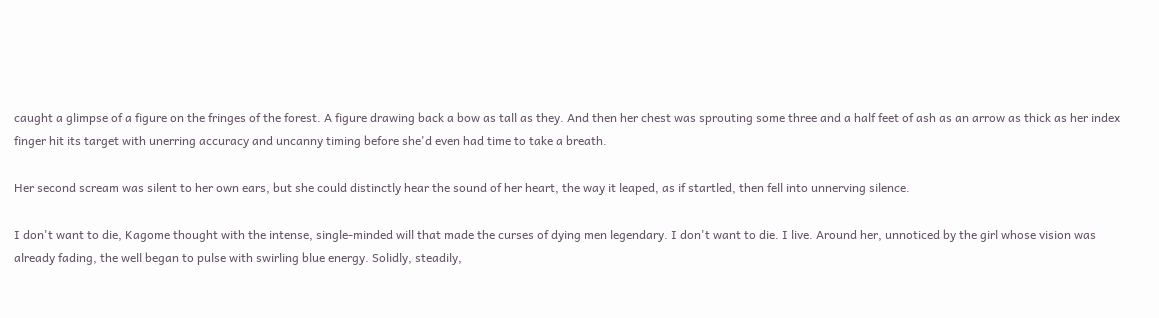caught a glimpse of a figure on the fringes of the forest. A figure drawing back a bow as tall as they. And then her chest was sprouting some three and a half feet of ash as an arrow as thick as her index finger hit its target with unerring accuracy and uncanny timing before she'd even had time to take a breath.

Her second scream was silent to her own ears, but she could distinctly hear the sound of her heart, the way it leaped, as if startled, then fell into unnerving silence.

I don't want to die, Kagome thought with the intense, single-minded will that made the curses of dying men legendary. I don't want to die. I live. Around her, unnoticed by the girl whose vision was already fading, the well began to pulse with swirling blue energy. Solidly, steadily,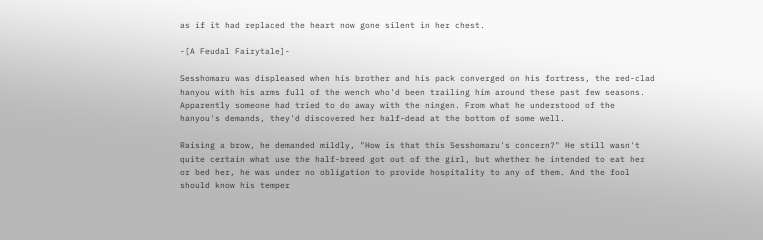as if it had replaced the heart now gone silent in her chest.

-[A Feudal Fairytale]-

Sesshomaru was displeased when his brother and his pack converged on his fortress, the red-clad hanyou with his arms full of the wench who'd been trailing him around these past few seasons. Apparently someone had tried to do away with the ningen. From what he understood of the hanyou's demands, they'd discovered her half-dead at the bottom of some well.

Raising a brow, he demanded mildly, "How is that this Sesshomaru's concern?" He still wasn't quite certain what use the half-breed got out of the girl, but whether he intended to eat her or bed her, he was under no obligation to provide hospitality to any of them. And the fool should know his temper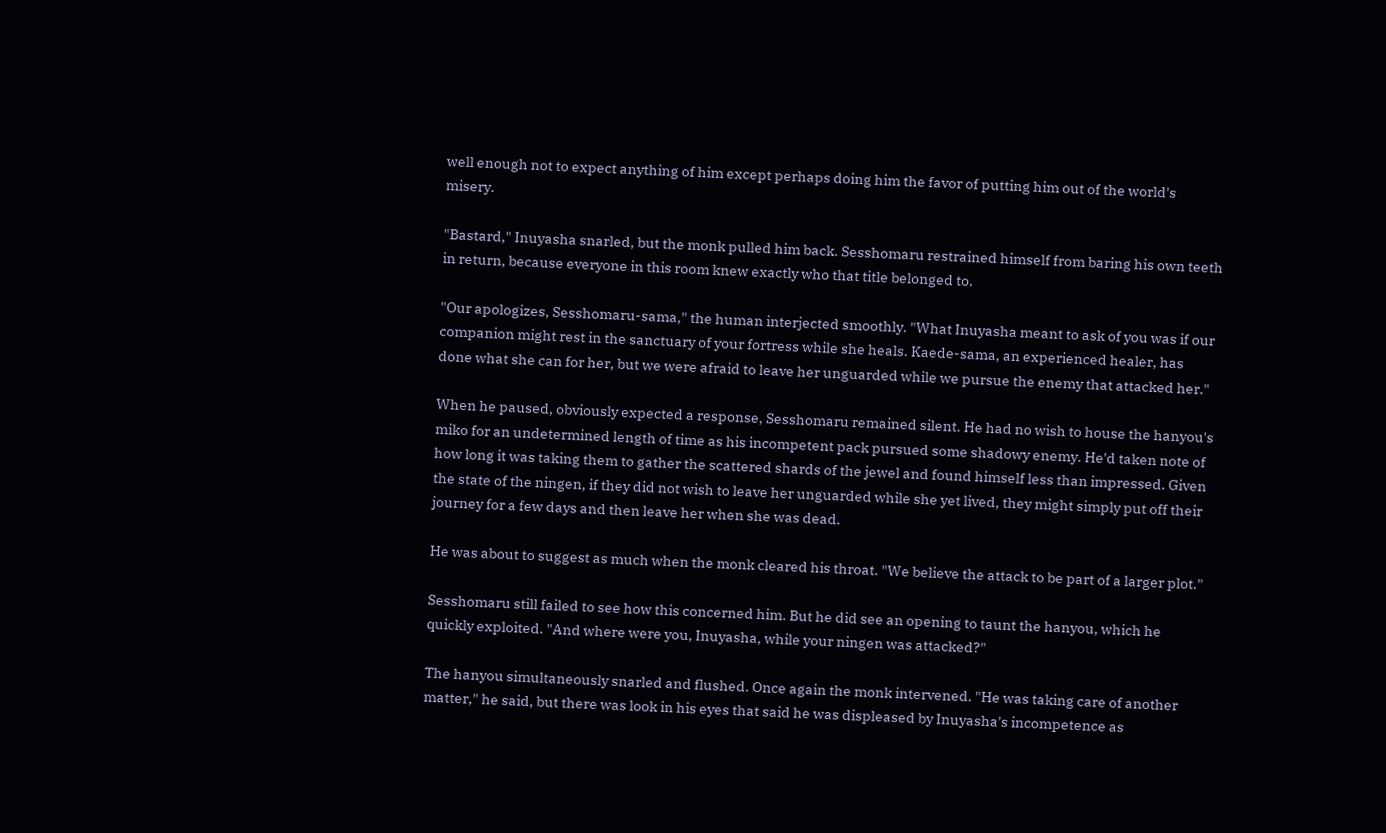well enough not to expect anything of him except perhaps doing him the favor of putting him out of the world's misery.

"Bastard," Inuyasha snarled, but the monk pulled him back. Sesshomaru restrained himself from baring his own teeth in return, because everyone in this room knew exactly who that title belonged to.

"Our apologizes, Sesshomaru-sama," the human interjected smoothly. "What Inuyasha meant to ask of you was if our companion might rest in the sanctuary of your fortress while she heals. Kaede-sama, an experienced healer, has done what she can for her, but we were afraid to leave her unguarded while we pursue the enemy that attacked her."

When he paused, obviously expected a response, Sesshomaru remained silent. He had no wish to house the hanyou's miko for an undetermined length of time as his incompetent pack pursued some shadowy enemy. He'd taken note of how long it was taking them to gather the scattered shards of the jewel and found himself less than impressed. Given the state of the ningen, if they did not wish to leave her unguarded while she yet lived, they might simply put off their journey for a few days and then leave her when she was dead.

He was about to suggest as much when the monk cleared his throat. "We believe the attack to be part of a larger plot."

Sesshomaru still failed to see how this concerned him. But he did see an opening to taunt the hanyou, which he quickly exploited. "And where were you, Inuyasha, while your ningen was attacked?"

The hanyou simultaneously snarled and flushed. Once again the monk intervened. "He was taking care of another matter," he said, but there was look in his eyes that said he was displeased by Inuyasha's incompetence as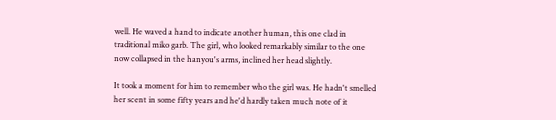well. He waved a hand to indicate another human, this one clad in traditional miko garb. The girl, who looked remarkably similar to the one now collapsed in the hanyou's arms, inclined her head slightly.

It took a moment for him to remember who the girl was. He hadn't smelled her scent in some fifty years and he'd hardly taken much note of it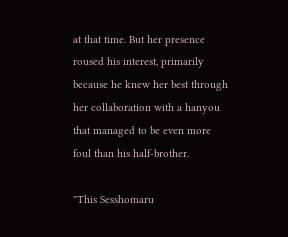at that time. But her presence roused his interest, primarily because he knew her best through her collaboration with a hanyou that managed to be even more foul than his half-brother.

"This Sesshomaru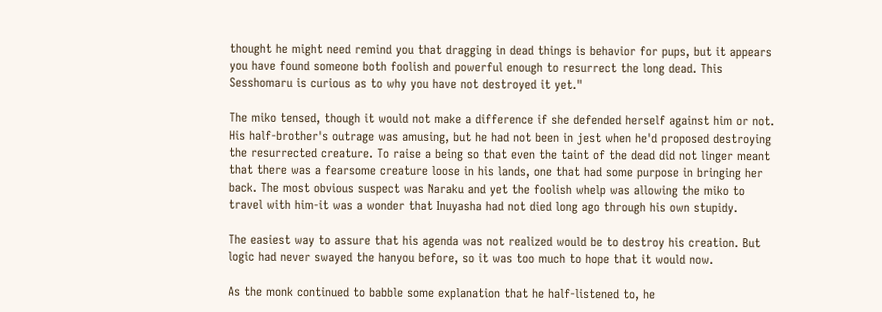thought he might need remind you that dragging in dead things is behavior for pups, but it appears you have found someone both foolish and powerful enough to resurrect the long dead. This Sesshomaru is curious as to why you have not destroyed it yet."

The miko tensed, though it would not make a difference if she defended herself against him or not. His half-brother's outrage was amusing, but he had not been in jest when he'd proposed destroying the resurrected creature. To raise a being so that even the taint of the dead did not linger meant that there was a fearsome creature loose in his lands, one that had some purpose in bringing her back. The most obvious suspect was Naraku and yet the foolish whelp was allowing the miko to travel with him-it was a wonder that Inuyasha had not died long ago through his own stupidy.

The easiest way to assure that his agenda was not realized would be to destroy his creation. But logic had never swayed the hanyou before, so it was too much to hope that it would now.

As the monk continued to babble some explanation that he half-listened to, he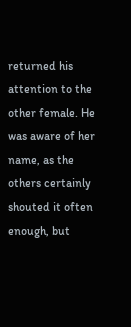returned his attention to the other female. He was aware of her name, as the others certainly shouted it often enough, but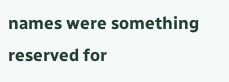names were something reserved for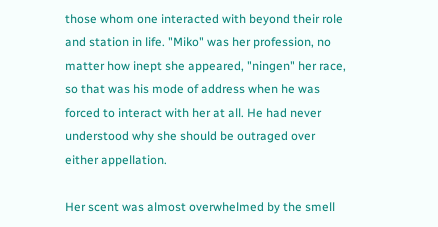those whom one interacted with beyond their role and station in life. "Miko" was her profession, no matter how inept she appeared, "ningen" her race, so that was his mode of address when he was forced to interact with her at all. He had never understood why she should be outraged over either appellation.

Her scent was almost overwhelmed by the smell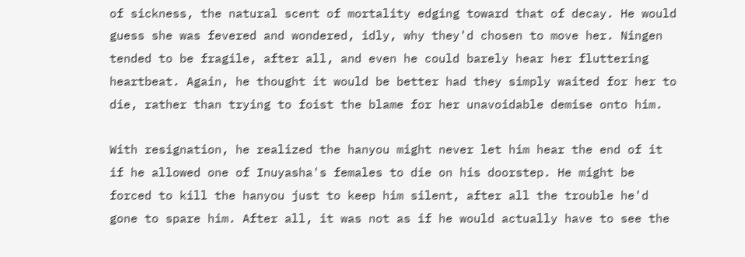of sickness, the natural scent of mortality edging toward that of decay. He would guess she was fevered and wondered, idly, why they'd chosen to move her. Ningen tended to be fragile, after all, and even he could barely hear her fluttering heartbeat. Again, he thought it would be better had they simply waited for her to die, rather than trying to foist the blame for her unavoidable demise onto him.

With resignation, he realized the hanyou might never let him hear the end of it if he allowed one of Inuyasha's females to die on his doorstep. He might be forced to kill the hanyou just to keep him silent, after all the trouble he'd gone to spare him. After all, it was not as if he would actually have to see the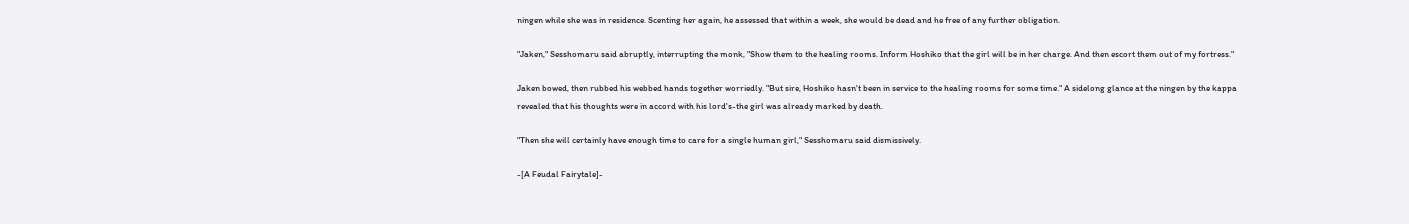ningen while she was in residence. Scenting her again, he assessed that within a week, she would be dead and he free of any further obligation.

"Jaken," Sesshomaru said abruptly, interrupting the monk, "Show them to the healing rooms. Inform Hoshiko that the girl will be in her charge. And then escort them out of my fortress."

Jaken bowed, then rubbed his webbed hands together worriedly. "But sire, Hoshiko hasn't been in service to the healing rooms for some time." A sidelong glance at the ningen by the kappa revealed that his thoughts were in accord with his lord's-the girl was already marked by death.

"Then she will certainly have enough time to care for a single human girl," Sesshomaru said dismissively.

-[A Feudal Fairytale]-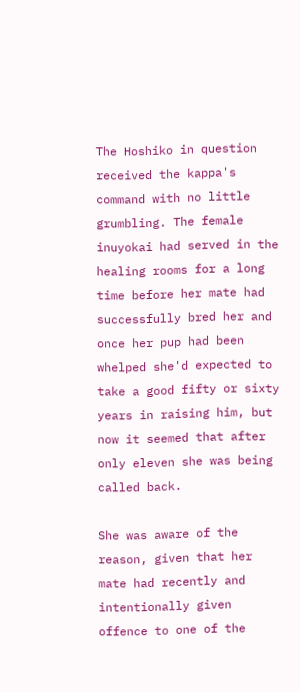The Hoshiko in question received the kappa's command with no little grumbling. The female inuyokai had served in the healing rooms for a long time before her mate had successfully bred her and once her pup had been whelped she'd expected to take a good fifty or sixty years in raising him, but now it seemed that after only eleven she was being called back.

She was aware of the reason, given that her mate had recently and intentionally given offence to one of the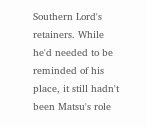Southern Lord's retainers. While he'd needed to be reminded of his place, it still hadn't been Matsu's role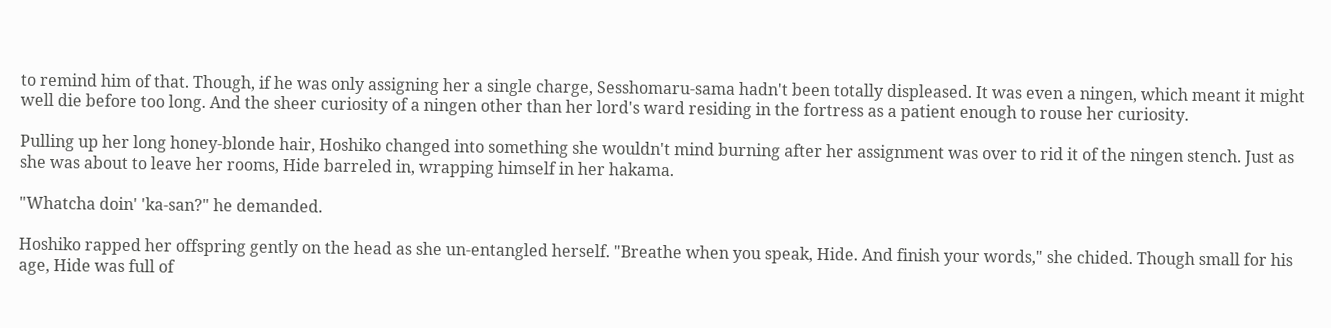to remind him of that. Though, if he was only assigning her a single charge, Sesshomaru-sama hadn't been totally displeased. It was even a ningen, which meant it might well die before too long. And the sheer curiosity of a ningen other than her lord's ward residing in the fortress as a patient enough to rouse her curiosity.

Pulling up her long honey-blonde hair, Hoshiko changed into something she wouldn't mind burning after her assignment was over to rid it of the ningen stench. Just as she was about to leave her rooms, Hide barreled in, wrapping himself in her hakama.

"Whatcha doin' 'ka-san?" he demanded.

Hoshiko rapped her offspring gently on the head as she un-entangled herself. "Breathe when you speak, Hide. And finish your words," she chided. Though small for his age, Hide was full of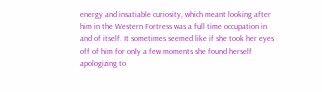energy and insatiable curiosity, which meant looking after him in the Western Fortress was a full time occupation in and of itself. It sometimes seemed like if she took her eyes off of him for only a few moments she found herself apologizing to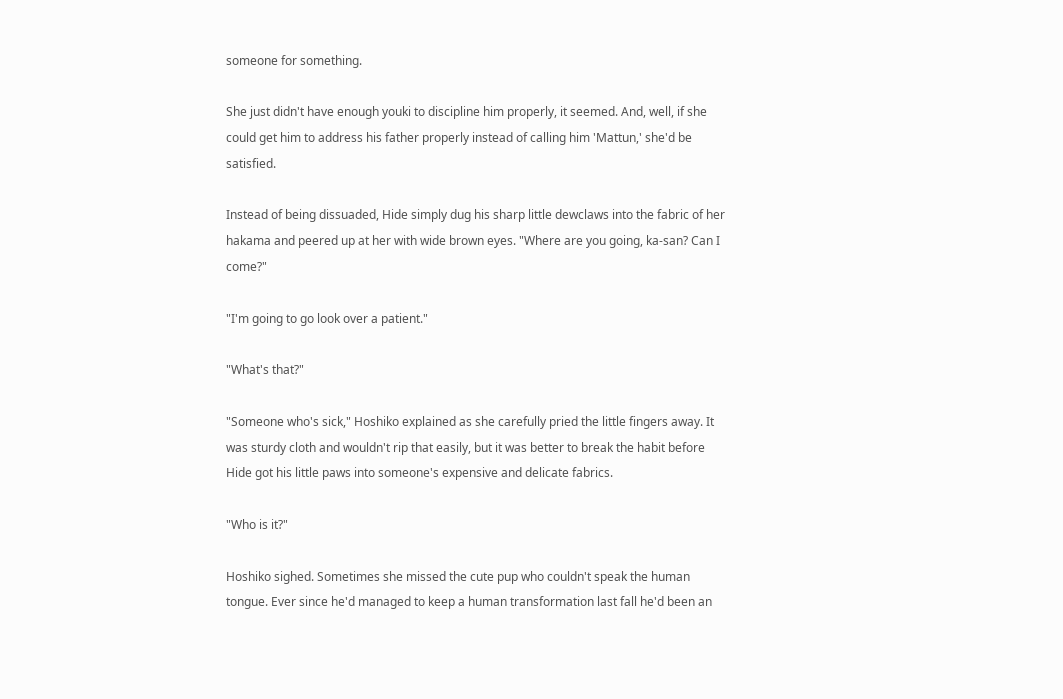someone for something.

She just didn't have enough youki to discipline him properly, it seemed. And, well, if she could get him to address his father properly instead of calling him 'Mattun,' she'd be satisfied.

Instead of being dissuaded, Hide simply dug his sharp little dewclaws into the fabric of her hakama and peered up at her with wide brown eyes. "Where are you going, ka-san? Can I come?"

"I'm going to go look over a patient."

"What's that?"

"Someone who's sick," Hoshiko explained as she carefully pried the little fingers away. It was sturdy cloth and wouldn't rip that easily, but it was better to break the habit before Hide got his little paws into someone's expensive and delicate fabrics.

"Who is it?"

Hoshiko sighed. Sometimes she missed the cute pup who couldn't speak the human tongue. Ever since he'd managed to keep a human transformation last fall he'd been an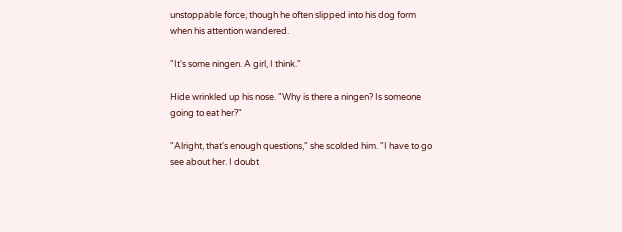unstoppable force, though he often slipped into his dog form when his attention wandered.

"It's some ningen. A girl, I think."

Hide wrinkled up his nose. "Why is there a ningen? Is someone going to eat her?"

"Alright, that's enough questions," she scolded him. "I have to go see about her. I doubt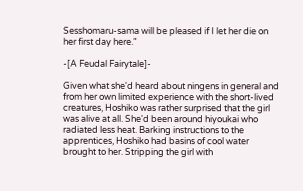Sesshomaru-sama will be pleased if I let her die on her first day here."

-[A Feudal Fairytale]-

Given what she'd heard about ningens in general and from her own limited experience with the short-lived creatures, Hoshiko was rather surprised that the girl was alive at all. She'd been around hiyoukai who radiated less heat. Barking instructions to the apprentices, Hoshiko had basins of cool water brought to her. Stripping the girl with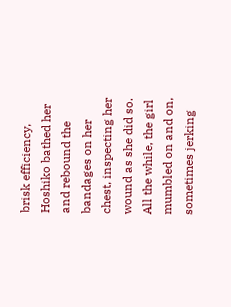brisk efficiency, Hoshiko bathed her and rebound the bandages on her chest, inspecting her wound as she did so. All the while, the girl mumbled on and on, sometimes jerking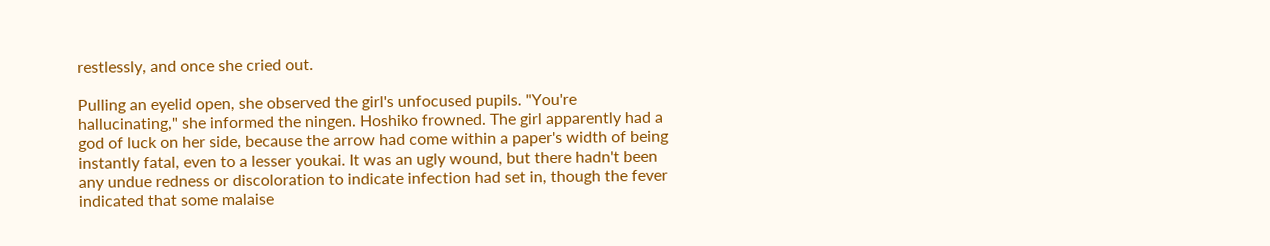restlessly, and once she cried out.

Pulling an eyelid open, she observed the girl's unfocused pupils. "You're hallucinating," she informed the ningen. Hoshiko frowned. The girl apparently had a god of luck on her side, because the arrow had come within a paper's width of being instantly fatal, even to a lesser youkai. It was an ugly wound, but there hadn't been any undue redness or discoloration to indicate infection had set in, though the fever indicated that some malaise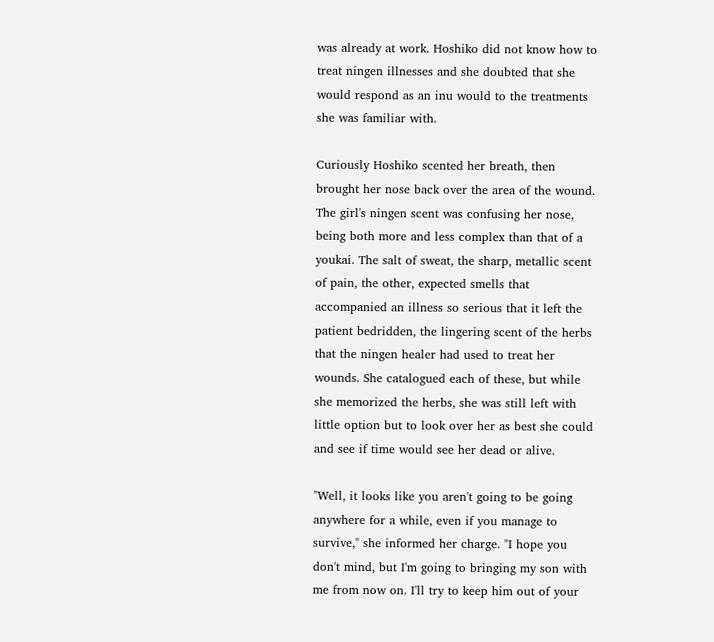was already at work. Hoshiko did not know how to treat ningen illnesses and she doubted that she would respond as an inu would to the treatments she was familiar with.

Curiously Hoshiko scented her breath, then brought her nose back over the area of the wound. The girl's ningen scent was confusing her nose, being both more and less complex than that of a youkai. The salt of sweat, the sharp, metallic scent of pain, the other, expected smells that accompanied an illness so serious that it left the patient bedridden, the lingering scent of the herbs that the ningen healer had used to treat her wounds. She catalogued each of these, but while she memorized the herbs, she was still left with little option but to look over her as best she could and see if time would see her dead or alive.

"Well, it looks like you aren't going to be going anywhere for a while, even if you manage to survive," she informed her charge. "I hope you don't mind, but I'm going to bringing my son with me from now on. I'll try to keep him out of your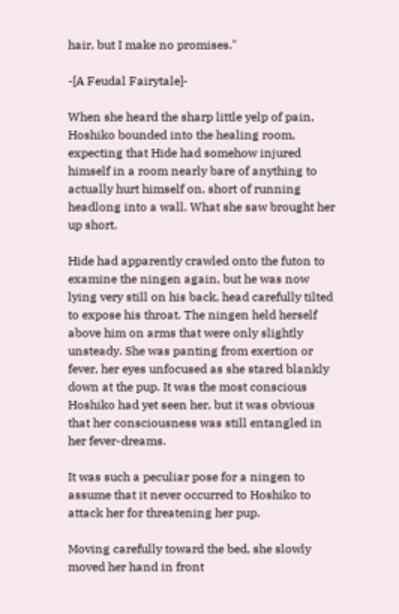hair, but I make no promises."

-[A Feudal Fairytale]-

When she heard the sharp little yelp of pain, Hoshiko bounded into the healing room, expecting that Hide had somehow injured himself in a room nearly bare of anything to actually hurt himself on, short of running headlong into a wall. What she saw brought her up short.

Hide had apparently crawled onto the futon to examine the ningen again, but he was now lying very still on his back, head carefully tilted to expose his throat. The ningen held herself above him on arms that were only slightly unsteady. She was panting from exertion or fever, her eyes unfocused as she stared blankly down at the pup. It was the most conscious Hoshiko had yet seen her, but it was obvious that her consciousness was still entangled in her fever-dreams.

It was such a peculiar pose for a ningen to assume that it never occurred to Hoshiko to attack her for threatening her pup.

Moving carefully toward the bed, she slowly moved her hand in front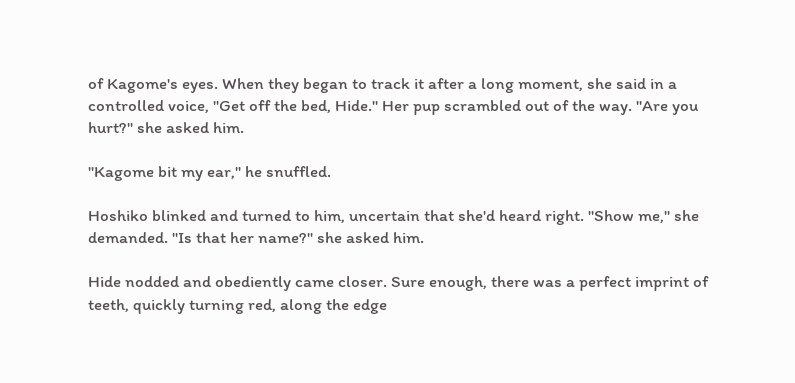of Kagome's eyes. When they began to track it after a long moment, she said in a controlled voice, "Get off the bed, Hide." Her pup scrambled out of the way. "Are you hurt?" she asked him.

"Kagome bit my ear," he snuffled.

Hoshiko blinked and turned to him, uncertain that she'd heard right. "Show me," she demanded. "Is that her name?" she asked him.

Hide nodded and obediently came closer. Sure enough, there was a perfect imprint of teeth, quickly turning red, along the edge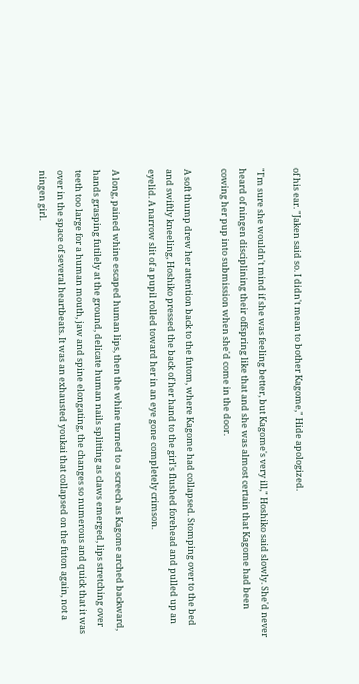of his ear. "Jaken said so. I didn't mean to bother Kagome," Hide apologized.

"I'm sure she wouldn't mind if she was feeling better, but Kagome's very ill," Hoshiko said slowly. She'd never heard of ningen disciplining their offspring like that and she was almost certain that Kagome had been cowing her pup into submission when she'd come in the door.

A soft thump drew her attention back to the futom, where Kagome had collapsed. Stomping over to the bed and swiftly kneeling, Hoshiko pressed the back of her hand to the girl's flushed forehead and pulled up an eyelid. A narrow slit of a pupil rolled toward her in an eye gone completely crimson.

A long, pained whine escaped human lips, then the whine turned to a screech as Kagome arched backward, hands grasping futilely at the ground, delicate human nails splitting as claws emerged, lips stretching over teeth too large for a human mouth, jaw and spine elongating, the changes so numerous and quick that it was over in the space of several heartbeats. It was an exhausted youkai that collapsed on the futon again, not a ningen girl.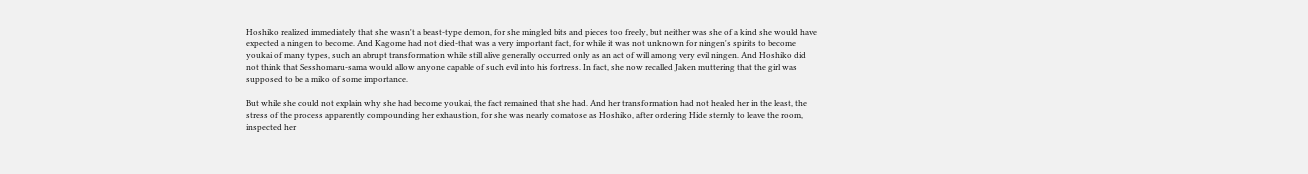Hoshiko realized immediately that she wasn't a beast-type demon, for she mingled bits and pieces too freely, but neither was she of a kind she would have expected a ningen to become. And Kagome had not died-that was a very important fact, for while it was not unknown for ningen's spirits to become youkai of many types, such an abrupt transformation while still alive generally occurred only as an act of will among very evil ningen. And Hoshiko did not think that Sesshomaru-sama would allow anyone capable of such evil into his fortress. In fact, she now recalled Jaken muttering that the girl was supposed to be a miko of some importance.

But while she could not explain why she had become youkai, the fact remained that she had. And her transformation had not healed her in the least, the stress of the process apparently compounding her exhaustion, for she was nearly comatose as Hoshiko, after ordering Hide sternly to leave the room, inspected her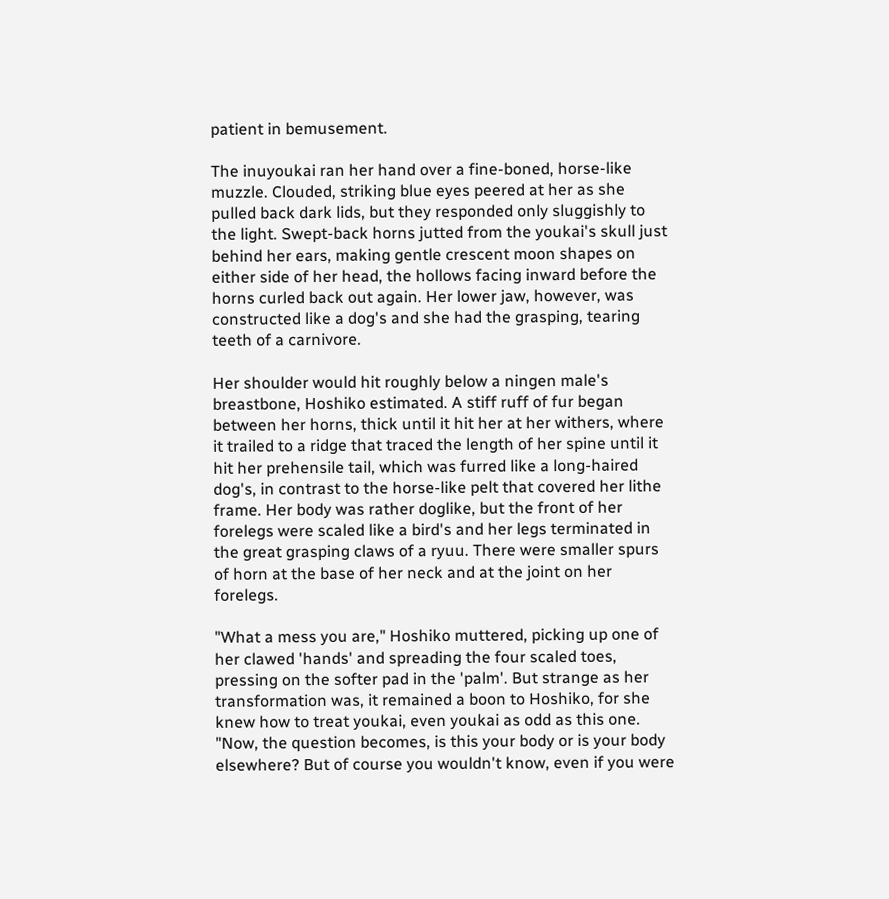patient in bemusement.

The inuyoukai ran her hand over a fine-boned, horse-like muzzle. Clouded, striking blue eyes peered at her as she pulled back dark lids, but they responded only sluggishly to the light. Swept-back horns jutted from the youkai's skull just behind her ears, making gentle crescent moon shapes on either side of her head, the hollows facing inward before the horns curled back out again. Her lower jaw, however, was constructed like a dog's and she had the grasping, tearing teeth of a carnivore.

Her shoulder would hit roughly below a ningen male's breastbone, Hoshiko estimated. A stiff ruff of fur began between her horns, thick until it hit her at her withers, where it trailed to a ridge that traced the length of her spine until it hit her prehensile tail, which was furred like a long-haired dog's, in contrast to the horse-like pelt that covered her lithe frame. Her body was rather doglike, but the front of her forelegs were scaled like a bird's and her legs terminated in the great grasping claws of a ryuu. There were smaller spurs of horn at the base of her neck and at the joint on her forelegs.

"What a mess you are," Hoshiko muttered, picking up one of her clawed 'hands' and spreading the four scaled toes, pressing on the softer pad in the 'palm'. But strange as her transformation was, it remained a boon to Hoshiko, for she knew how to treat youkai, even youkai as odd as this one. "Now, the question becomes, is this your body or is your body elsewhere? But of course you wouldn't know, even if you were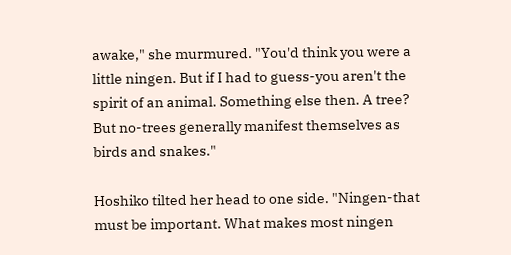awake," she murmured. "You'd think you were a little ningen. But if I had to guess-you aren't the spirit of an animal. Something else then. A tree? But no-trees generally manifest themselves as birds and snakes."

Hoshiko tilted her head to one side. "Ningen-that must be important. What makes most ningen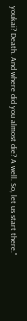youkai? Death. And where did you almost die? A well. So, let us start there."